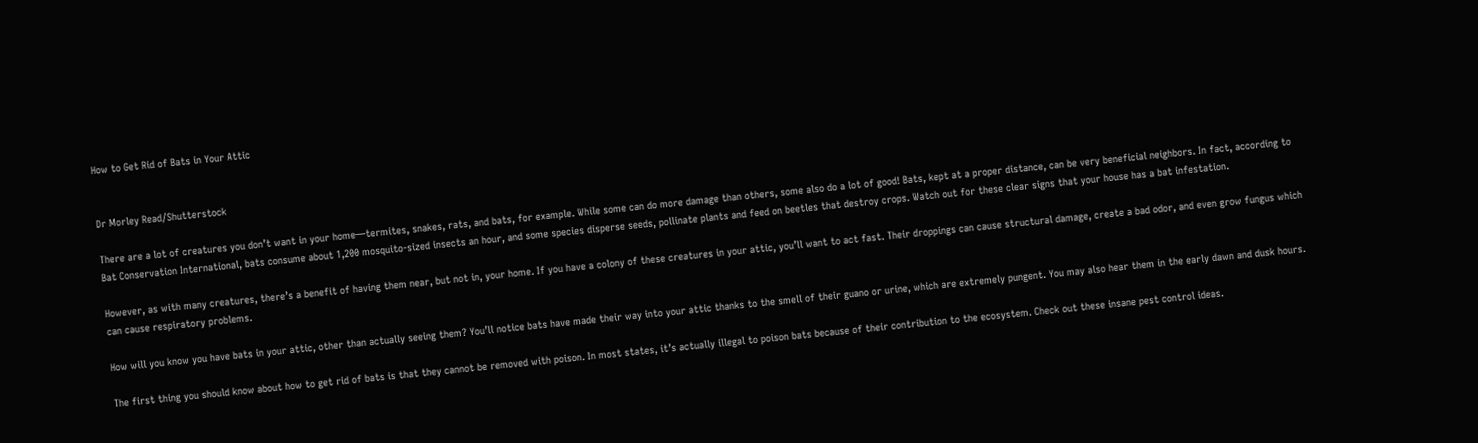How to Get Rid of Bats in Your Attic


Dr Morley Read/Shutterstock

There are a lot of creatures you don’t want in your home—termites, snakes, rats, and bats, for example. While some can do more damage than others, some also do a lot of good! Bats, kept at a proper distance, can be very beneficial neighbors. In fact, according to Bat Conservation International, bats consume about 1,200 mosquito-sized insects an hour, and some species disperse seeds, pollinate plants and feed on beetles that destroy crops. Watch out for these clear signs that your house has a bat infestation.

However, as with many creatures, there’s a benefit of having them near, but not in, your home. If you have a colony of these creatures in your attic, you’ll want to act fast. Their droppings can cause structural damage, create a bad odor, and even grow fungus which can cause respiratory problems.

How will you know you have bats in your attic, other than actually seeing them? You’ll notice bats have made their way into your attic thanks to the smell of their guano or urine, which are extremely pungent. You may also hear them in the early dawn and dusk hours.

The first thing you should know about how to get rid of bats is that they cannot be removed with poison. In most states, it’s actually illegal to poison bats because of their contribution to the ecosystem. Check out these insane pest control ideas.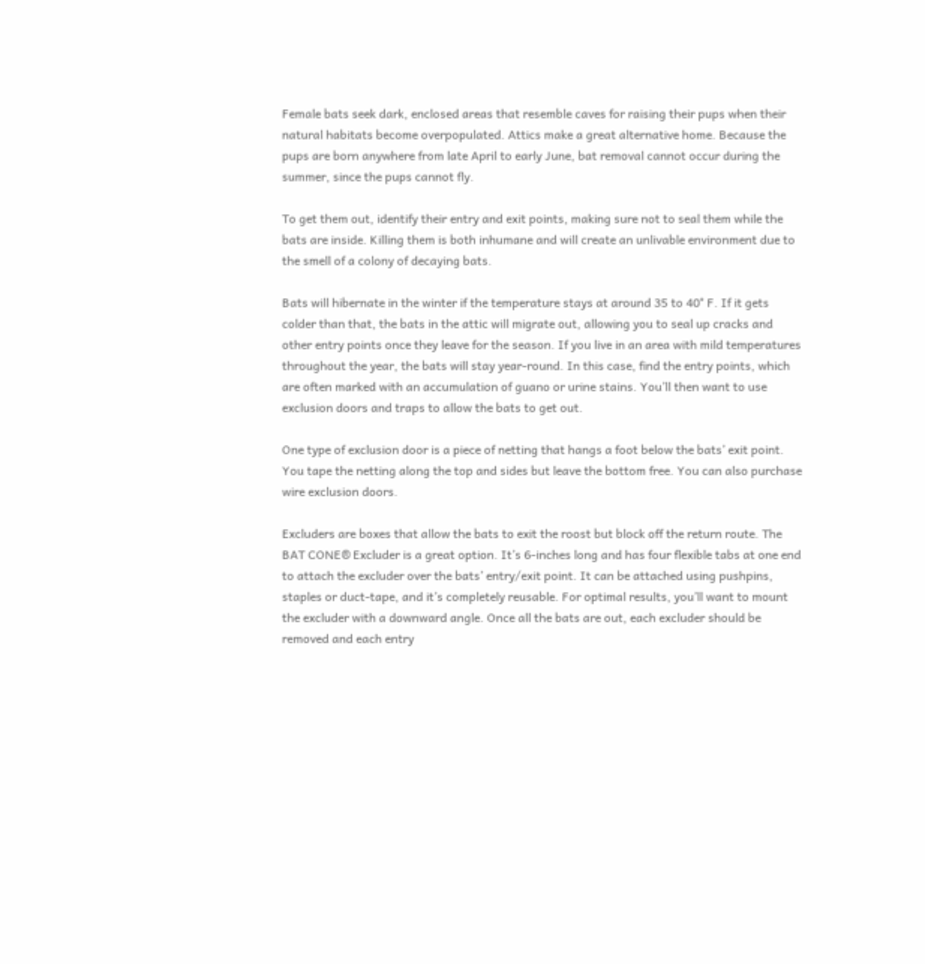Female bats seek dark, enclosed areas that resemble caves for raising their pups when their natural habitats become overpopulated. Attics make a great alternative home. Because the pups are born anywhere from late April to early June, bat removal cannot occur during the summer, since the pups cannot fly.

To get them out, identify their entry and exit points, making sure not to seal them while the bats are inside. Killing them is both inhumane and will create an unlivable environment due to the smell of a colony of decaying bats.

Bats will hibernate in the winter if the temperature stays at around 35 to 40° F. If it gets colder than that, the bats in the attic will migrate out, allowing you to seal up cracks and other entry points once they leave for the season. If you live in an area with mild temperatures throughout the year, the bats will stay year-round. In this case, find the entry points, which are often marked with an accumulation of guano or urine stains. You’ll then want to use exclusion doors and traps to allow the bats to get out.

One type of exclusion door is a piece of netting that hangs a foot below the bats’ exit point. You tape the netting along the top and sides but leave the bottom free. You can also purchase wire exclusion doors.

Excluders are boxes that allow the bats to exit the roost but block off the return route. The BAT CONE® Excluder is a great option. It’s 6-inches long and has four flexible tabs at one end to attach the excluder over the bats’ entry/exit point. It can be attached using pushpins, staples or duct-tape, and it’s completely reusable. For optimal results, you’ll want to mount the excluder with a downward angle. Once all the bats are out, each excluder should be removed and each entry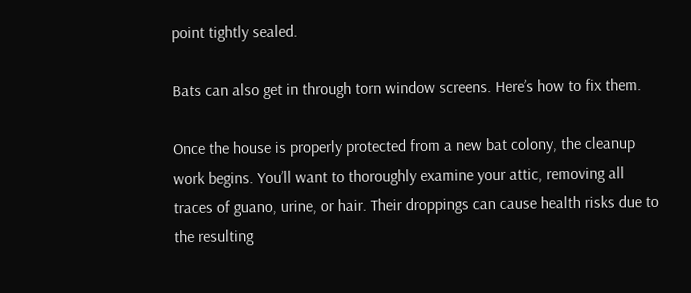point tightly sealed.

Bats can also get in through torn window screens. Here’s how to fix them.

Once the house is properly protected from a new bat colony, the cleanup work begins. You’ll want to thoroughly examine your attic, removing all traces of guano, urine, or hair. Their droppings can cause health risks due to the resulting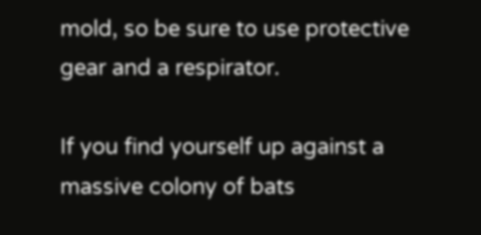mold, so be sure to use protective gear and a respirator.

If you find yourself up against a massive colony of bats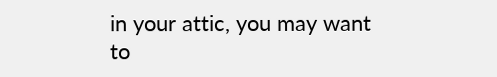in your attic, you may want to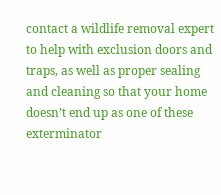contact a wildlife removal expert to help with exclusion doors and traps, as well as proper sealing and cleaning so that your home doesn’t end up as one of these exterminator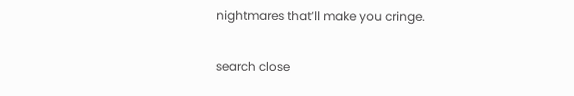nightmares that’ll make you cringe.

search close